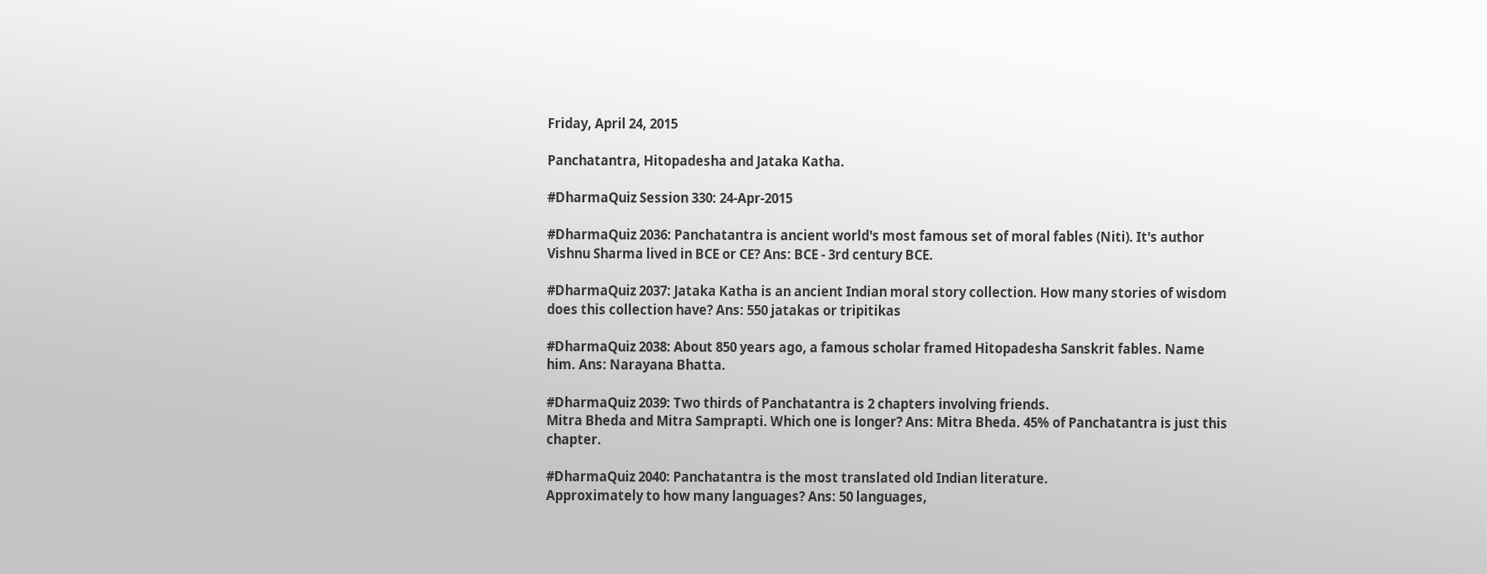Friday, April 24, 2015

Panchatantra, Hitopadesha and Jataka Katha.

#DharmaQuiz Session 330: 24-Apr-2015

#DharmaQuiz 2036: Panchatantra is ancient world's most famous set of moral fables (Niti). It's author Vishnu Sharma lived in BCE or CE? Ans: BCE - 3rd century BCE.

#DharmaQuiz 2037: Jataka Katha is an ancient Indian moral story collection. How many stories of wisdom does this collection have? Ans: 550 jatakas or tripitikas

#DharmaQuiz 2038: About 850 years ago, a famous scholar framed Hitopadesha Sanskrit fables. Name him. Ans: Narayana Bhatta.

#DharmaQuiz 2039: Two thirds of Panchatantra is 2 chapters involving friends.
Mitra Bheda and Mitra Samprapti. Which one is longer? Ans: Mitra Bheda. 45% of Panchatantra is just this chapter.

#DharmaQuiz 2040: Panchatantra is the most translated old Indian literature.
Approximately to how many languages? Ans: 50 languages,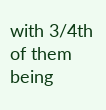with 3/4th of them being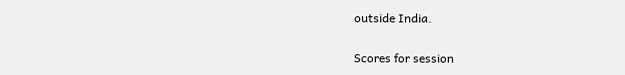outside India.

Scores for session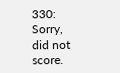330:
Sorry, did not score.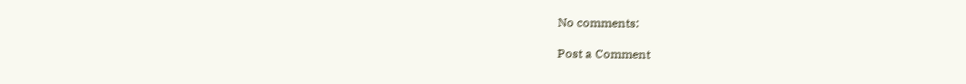No comments:

Post a Comment